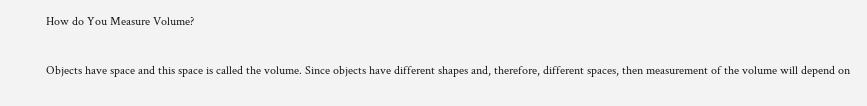How do You Measure Volume?

Objects have space and this space is called the volume. Since objects have different shapes and, therefore, different spaces, then measurement of the volume will depend on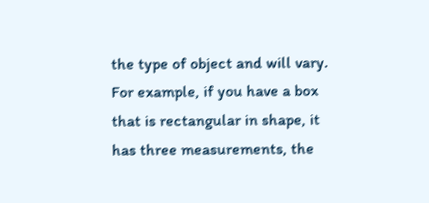the type of object and will vary. For example, if you have a box that is rectangular in shape, it has three measurements, the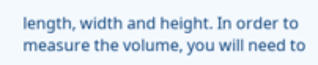length, width and height. In order to measure the volume, you will need to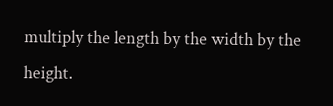multiply the length by the width by the height.